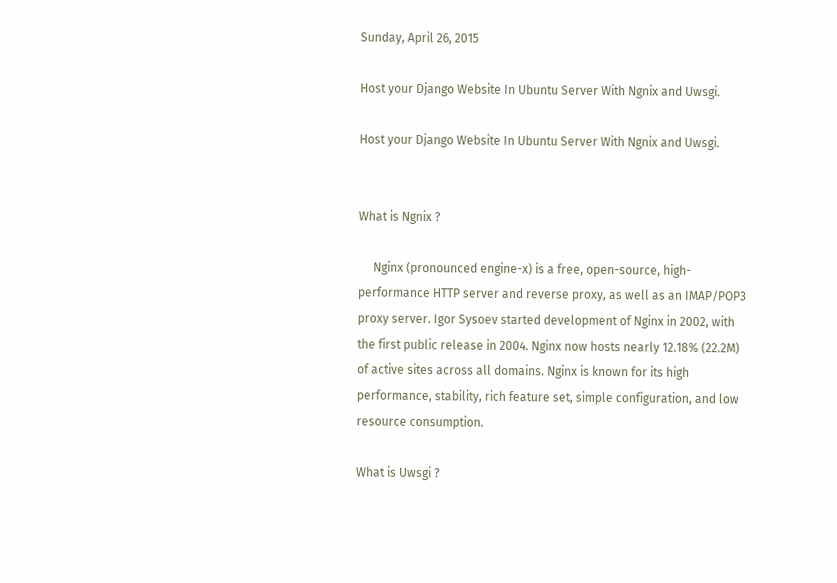Sunday, April 26, 2015

Host your Django Website In Ubuntu Server With Ngnix and Uwsgi.

Host your Django Website In Ubuntu Server With Ngnix and Uwsgi.


What is Ngnix ?

     Nginx (pronounced engine-x) is a free, open-source, high-performance HTTP server and reverse proxy, as well as an IMAP/POP3 proxy server. Igor Sysoev started development of Nginx in 2002, with the first public release in 2004. Nginx now hosts nearly 12.18% (22.2M) of active sites across all domains. Nginx is known for its high performance, stability, rich feature set, simple configuration, and low resource consumption.

What is Uwsgi ?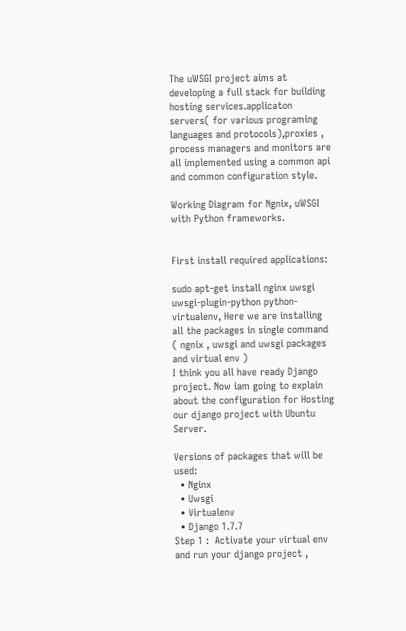The uWSGI project aims at developing a full stack for building hosting services.applicaton servers( for various programing languages and protocols),proxies , process managers and monitors are all implemented using a common api and common configuration style.

Working Diagram for Ngnix, uWSGI with Python frameworks.


First install required applications:

sudo apt-get install nginx uwsgi uwsgi-plugin-python python-virtualenv, Here we are installing all the packages in single command ( ngnix , uwsgi and uwsgi packages and virtual env )
I think you all have ready Django project. Now iam going to explain about the configuration for Hosting our django project with Ubuntu Server.

Versions of packages that will be used:
  • Nginx
  • Uwsgi
  • Virtualenv
  • Django 1.7.7
Step 1 :  Activate your virtual env and run your django project ,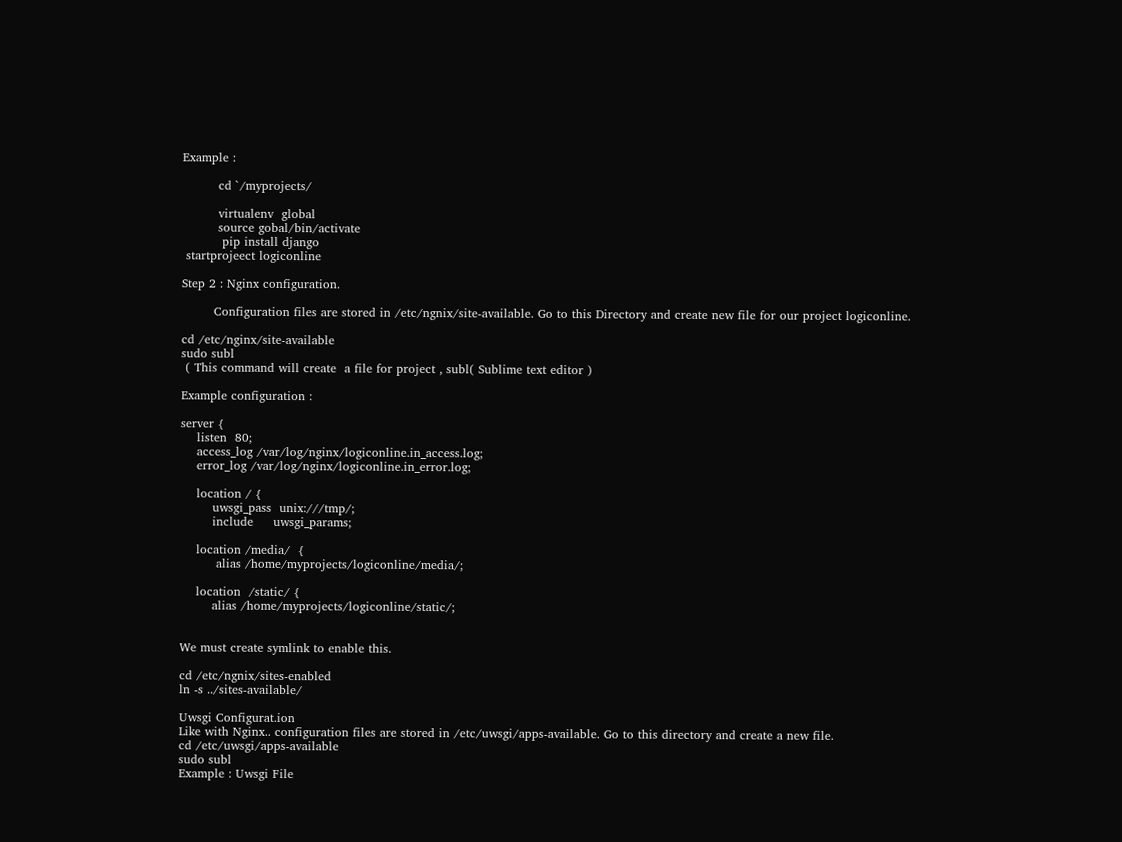Example :

         cd `/myprojects/

         virtualenv  global
         source gobal/bin/activate
          pip install django
 startprojeect logiconline

Step 2 : Nginx configuration.

        Configuration files are stored in /etc/ngnix/site-available. Go to this Directory and create new file for our project logiconline.

cd /etc/nginx/site-available
sudo subl
 ( This command will create  a file for project , subl( Sublime text editor )

Example configuration :

server {
    listen  80;
    access_log /var/log/nginx/logiconline.in_access.log;
    error_log /var/log/nginx/logiconline.in_error.log;

    location / {
        uwsgi_pass  unix:///tmp/;
        include     uwsgi_params;

    location /media/  {
         alias /home/myprojects/logiconline/media/;

    location  /static/ {
        alias /home/myprojects/logiconline/static/;


We must create symlink to enable this.

cd /etc/ngnix/sites-enabled
ln -s ../sites-available/

Uwsgi Configurat.ion
Like with Nginx.. configuration files are stored in /etc/uwsgi/apps-available. Go to this directory and create a new file.
cd /etc/uwsgi/apps-available
sudo subl
Example : Uwsgi File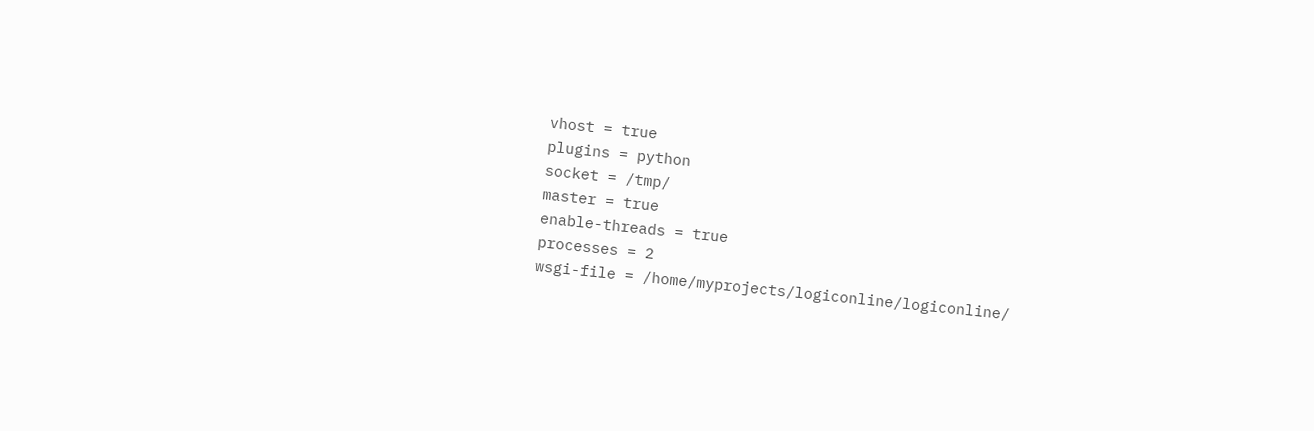vhost = true
plugins = python
socket = /tmp/
master = true
enable-threads = true
processes = 2
wsgi-file = /home/myprojects/logiconline/logiconline/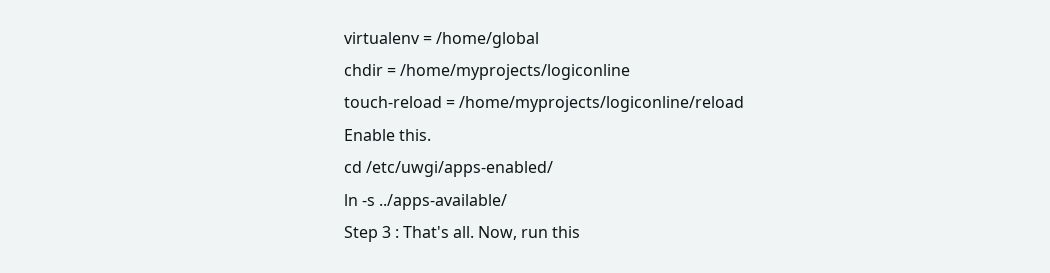virtualenv = /home/global
chdir = /home/myprojects/logiconline
touch-reload = /home/myprojects/logiconline/reload
Enable this.
cd /etc/uwgi/apps-enabled/
ln -s ../apps-available/
Step 3 : That's all. Now, run this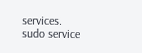services.
sudo service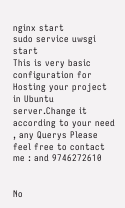nginx start
sudo service uwsgi start
This is very basic configuration for Hosting your project in Ubuntu server.Change it according to your need , any Querys Please feel free to contact me : and 9746272610


No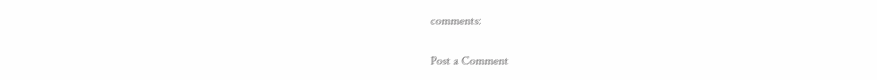comments:

Post a Comment